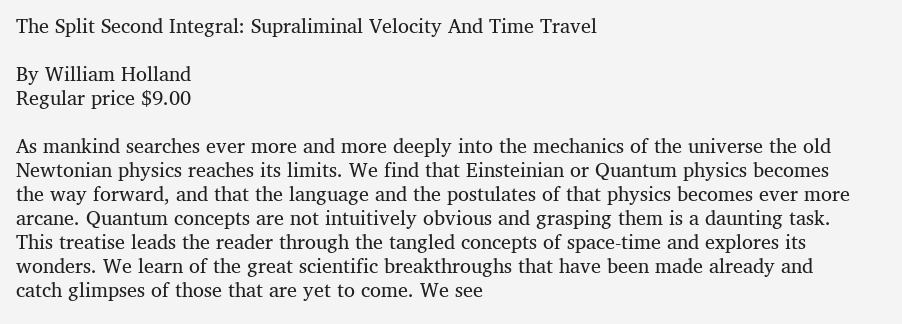The Split Second Integral: Supraliminal Velocity And Time Travel

By William Holland
Regular price $9.00

As mankind searches ever more and more deeply into the mechanics of the universe the old Newtonian physics reaches its limits. We find that Einsteinian or Quantum physics becomes the way forward, and that the language and the postulates of that physics becomes ever more arcane. Quantum concepts are not intuitively obvious and grasping them is a daunting task. This treatise leads the reader through the tangled concepts of space-time and explores its wonders. We learn of the great scientific breakthroughs that have been made already and catch glimpses of those that are yet to come. We see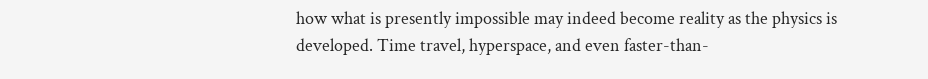how what is presently impossible may indeed become reality as the physics is developed. Time travel, hyperspace, and even faster-than-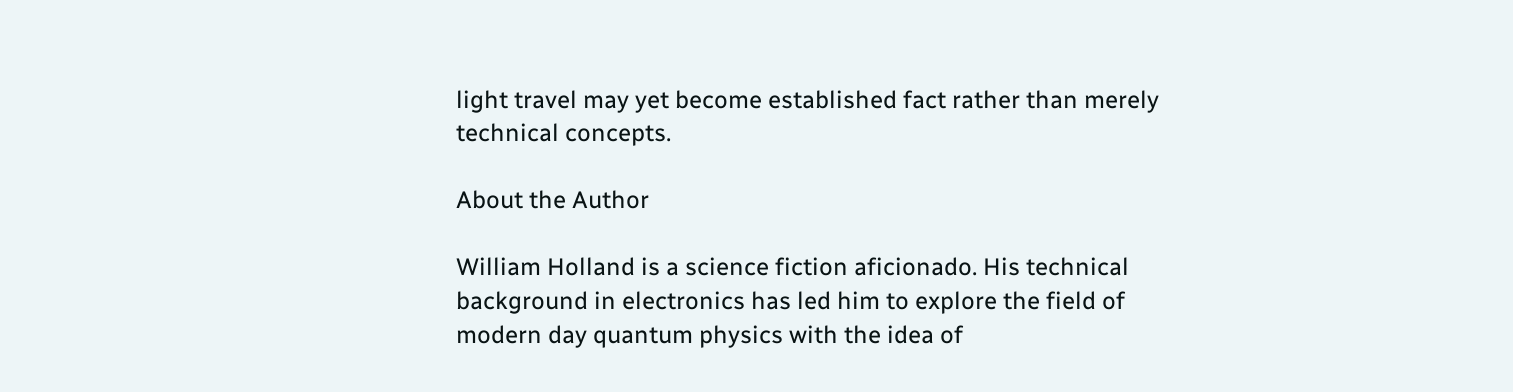light travel may yet become established fact rather than merely technical concepts.

About the Author

William Holland is a science fiction aficionado. His technical background in electronics has led him to explore the field of modern day quantum physics with the idea of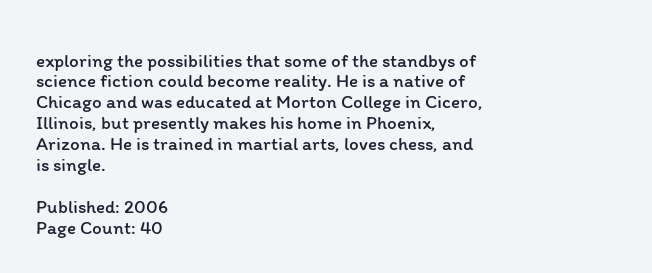exploring the possibilities that some of the standbys of science fiction could become reality. He is a native of Chicago and was educated at Morton College in Cicero, Illinois, but presently makes his home in Phoenix, Arizona. He is trained in martial arts, loves chess, and is single.

Published: 2006
Page Count: 40